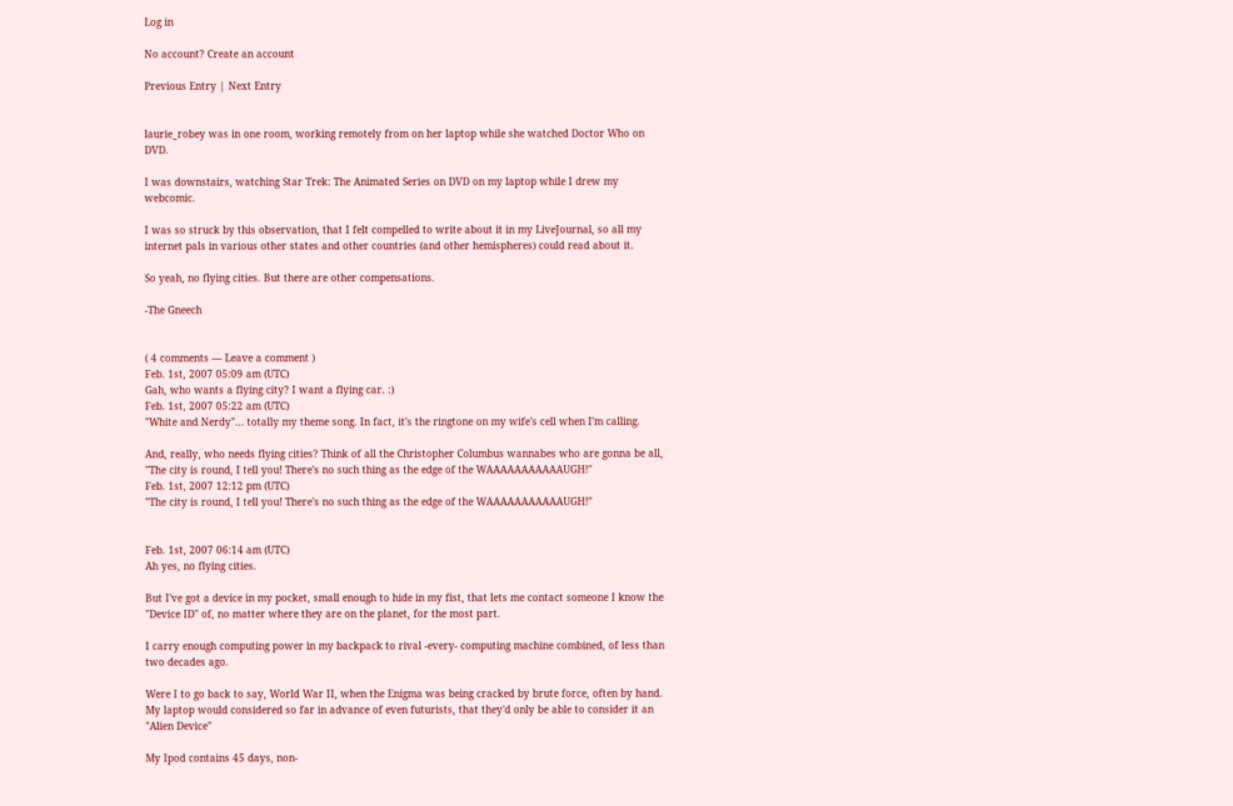Log in

No account? Create an account

Previous Entry | Next Entry


laurie_robey was in one room, working remotely from on her laptop while she watched Doctor Who on DVD.

I was downstairs, watching Star Trek: The Animated Series on DVD on my laptop while I drew my webcomic.

I was so struck by this observation, that I felt compelled to write about it in my LiveJournal, so all my internet pals in various other states and other countries (and other hemispheres) could read about it.

So yeah, no flying cities. But there are other compensations.

-The Gneech


( 4 comments — Leave a comment )
Feb. 1st, 2007 05:09 am (UTC)
Gah, who wants a flying city? I want a flying car. :)
Feb. 1st, 2007 05:22 am (UTC)
"White and Nerdy"... totally my theme song. In fact, it's the ringtone on my wife's cell when I'm calling.

And, really, who needs flying cities? Think of all the Christopher Columbus wannabes who are gonna be all, "The city is round, I tell you! There's no such thing as the edge of the WAAAAAAAAAAAUGH!"
Feb. 1st, 2007 12:12 pm (UTC)
"The city is round, I tell you! There's no such thing as the edge of the WAAAAAAAAAAAUGH!"


Feb. 1st, 2007 06:14 am (UTC)
Ah yes, no flying cities.

But I've got a device in my pocket, small enough to hide in my fist, that lets me contact someone I know the "Device ID" of, no matter where they are on the planet, for the most part.

I carry enough computing power in my backpack to rival -every- computing machine combined, of less than two decades ago.

Were I to go back to say, World War II, when the Enigma was being cracked by brute force, often by hand. My laptop would considered so far in advance of even futurists, that they'd only be able to consider it an "Alien Device"

My Ipod contains 45 days, non-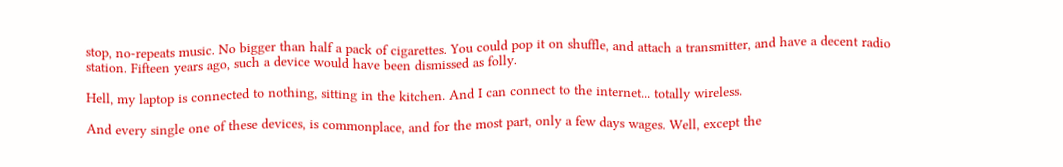stop, no-repeats music. No bigger than half a pack of cigarettes. You could pop it on shuffle, and attach a transmitter, and have a decent radio station. Fifteen years ago, such a device would have been dismissed as folly.

Hell, my laptop is connected to nothing, sitting in the kitchen. And I can connect to the internet... totally wireless.

And every single one of these devices, is commonplace, and for the most part, only a few days wages. Well, except the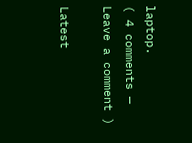laptop.
( 4 comments — Leave a comment )

Latest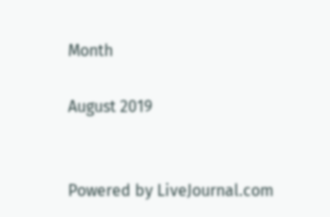Month

August 2019


Powered by LiveJournal.com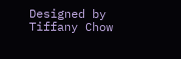Designed by Tiffany Chow